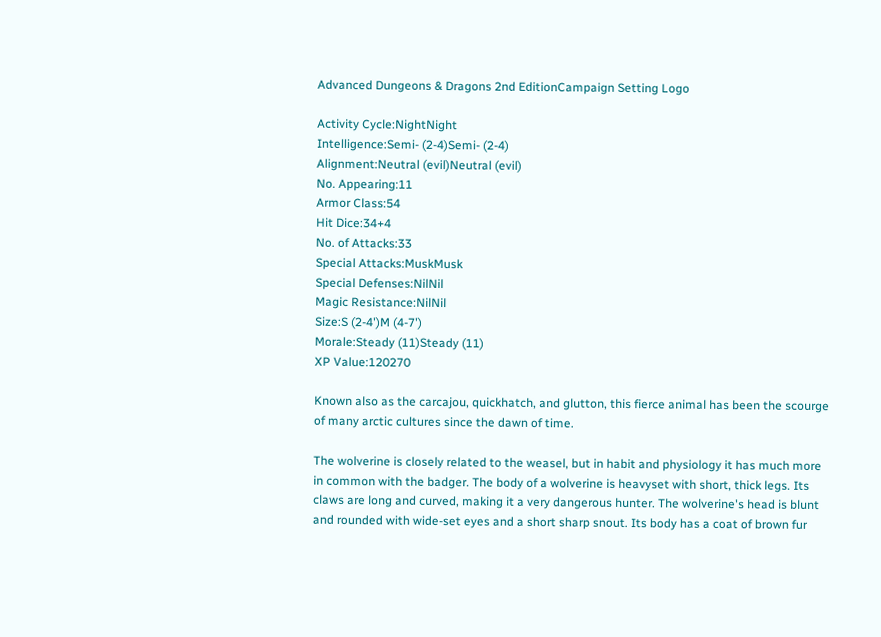Advanced Dungeons & Dragons 2nd EditionCampaign Setting Logo

Activity Cycle:NightNight
Intelligence:Semi- (2-4)Semi- (2-4)
Alignment:Neutral (evil)Neutral (evil)
No. Appearing:11
Armor Class:54
Hit Dice:34+4
No. of Attacks:33
Special Attacks:MuskMusk
Special Defenses:NilNil
Magic Resistance:NilNil
Size:S (2-4')M (4-7')
Morale:Steady (11)Steady (11)
XP Value:120270

Known also as the carcajou, quickhatch, and glutton, this fierce animal has been the scourge of many arctic cultures since the dawn of time.

The wolverine is closely related to the weasel, but in habit and physiology it has much more in common with the badger. The body of a wolverine is heavyset with short, thick legs. Its claws are long and curved, making it a very dangerous hunter. The wolverine's head is blunt and rounded with wide-set eyes and a short sharp snout. Its body has a coat of brown fur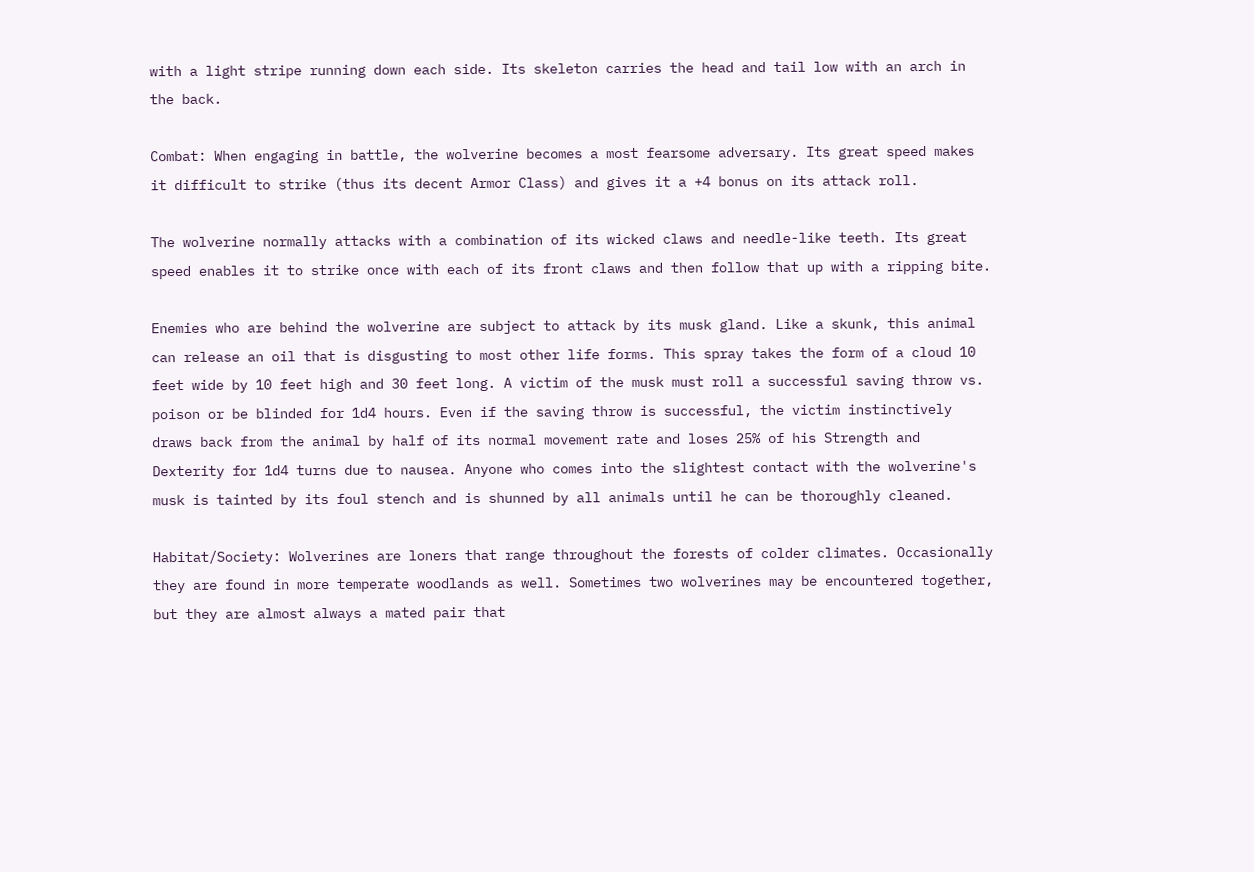with a light stripe running down each side. Its skeleton carries the head and tail low with an arch in the back.

Combat: When engaging in battle, the wolverine becomes a most fearsome adversary. Its great speed makes it difficult to strike (thus its decent Armor Class) and gives it a +4 bonus on its attack roll.

The wolverine normally attacks with a combination of its wicked claws and needle-like teeth. Its great speed enables it to strike once with each of its front claws and then follow that up with a ripping bite.

Enemies who are behind the wolverine are subject to attack by its musk gland. Like a skunk, this animal can release an oil that is disgusting to most other life forms. This spray takes the form of a cloud 10 feet wide by 10 feet high and 30 feet long. A victim of the musk must roll a successful saving throw vs. poison or be blinded for 1d4 hours. Even if the saving throw is successful, the victim instinctively draws back from the animal by half of its normal movement rate and loses 25% of his Strength and Dexterity for 1d4 turns due to nausea. Anyone who comes into the slightest contact with the wolverine's musk is tainted by its foul stench and is shunned by all animals until he can be thoroughly cleaned.

Habitat/Society: Wolverines are loners that range throughout the forests of colder climates. Occasionally they are found in more temperate woodlands as well. Sometimes two wolverines may be encountered together, but they are almost always a mated pair that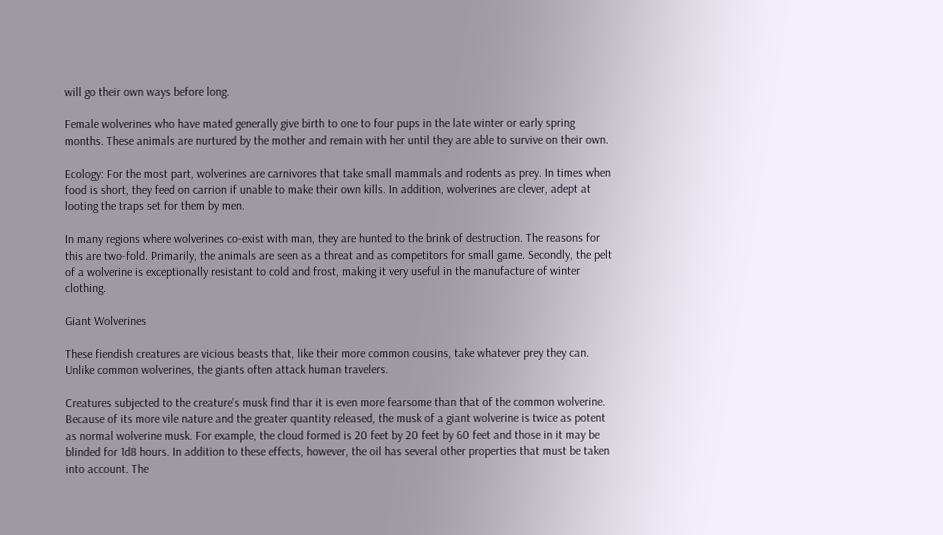will go their own ways before long.

Female wolverines who have mated generally give birth to one to four pups in the late winter or early spring months. These animals are nurtured by the mother and remain with her until they are able to survive on their own.

Ecology: For the most part, wolverines are carnivores that take small mammals and rodents as prey. In times when food is short, they feed on carrion if unable to make their own kills. In addition, wolverines are clever, adept at looting the traps set for them by men.

In many regions where wolverines co-exist with man, they are hunted to the brink of destruction. The reasons for this are two-fold. Primarily, the animals are seen as a threat and as competitors for small game. Secondly, the pelt of a wolverine is exceptionally resistant to cold and frost, making it very useful in the manufacture of winter clothing.

Giant Wolverines

These fiendish creatures are vicious beasts that, like their more common cousins, take whatever prey they can. Unlike common wolverines, the giants often attack human travelers.

Creatures subjected to the creature's musk find thar it is even more fearsome than that of the common wolverine. Because of its more vile nature and the greater quantity released, the musk of a giant wolverine is twice as potent as normal wolverine musk. For example, the cloud formed is 20 feet by 20 feet by 60 feet and those in it may be blinded for 1d8 hours. In addition to these effects, however, the oil has several other properties that must be taken into account. The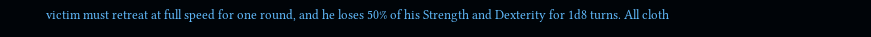victim must retreat at full speed for one round, and he loses 50% of his Strength and Dexterity for 1d8 turns. All cloth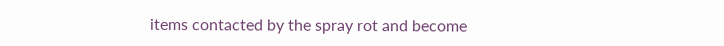items contacted by the spray rot and become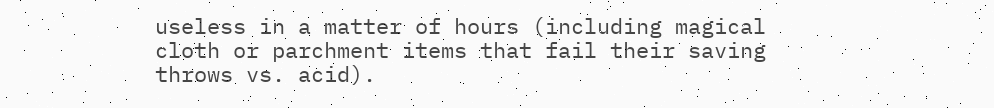useless in a matter of hours (including magical cloth or parchment items that fail their saving throws vs. acid).